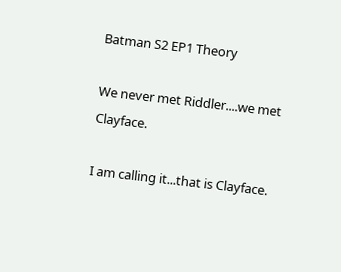Batman S2 EP1 Theory

We never met Riddler....we met Clayface.

I am calling it...that is Clayface.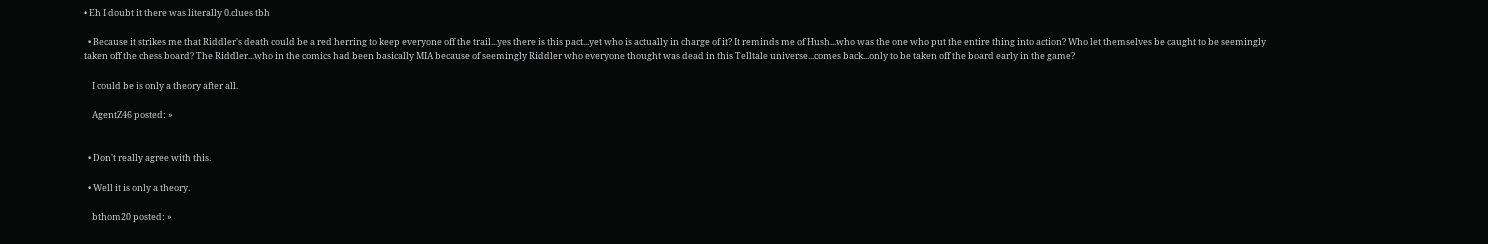• Eh I doubt it there was literally 0.clues tbh

  • Because it strikes me that Riddler's death could be a red herring to keep everyone off the trail...yes there is this pact...yet who is actually in charge of it? It reminds me of Hush...who was the one who put the entire thing into action? Who let themselves be caught to be seemingly taken off the chess board? The Riddler...who in the comics had been basically MIA because of seemingly Riddler who everyone thought was dead in this Telltale universe...comes back...only to be taken off the board early in the game?

    I could be is only a theory after all.

    AgentZ46 posted: »


  • Don't really agree with this.

  • Well it is only a theory.

    bthom20 posted: »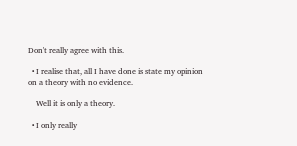Don't really agree with this.

  • I realise that, all I have done is state my opinion on a theory with no evidence.

    Well it is only a theory.

  • I only really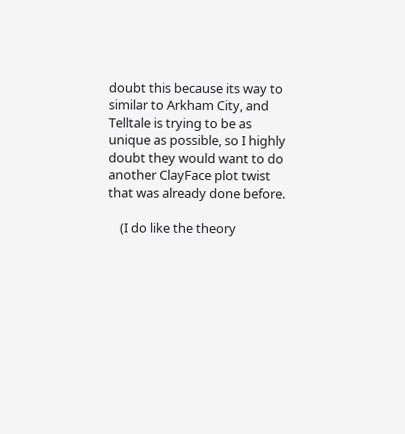doubt this because its way to similar to Arkham City, and Telltale is trying to be as unique as possible, so I highly doubt they would want to do another ClayFace plot twist that was already done before.

    (I do like the theory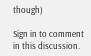though)

Sign in to comment in this discussion.